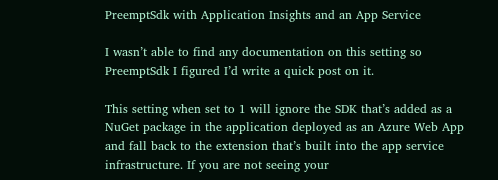PreemptSdk with Application Insights and an App Service

I wasn’t able to find any documentation on this setting so PreemptSdk I figured I’d write a quick post on it.

This setting when set to 1 will ignore the SDK that’s added as a NuGet package in the application deployed as an Azure Web App and fall back to the extension that’s built into the app service infrastructure. If you are not seeing your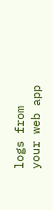logs from your web app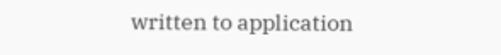written to application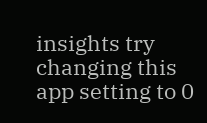insights try changing this app setting to 0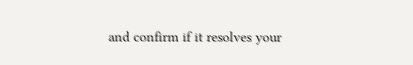and confirm if it resolves your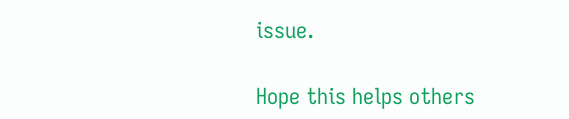issue.

Hope this helps others